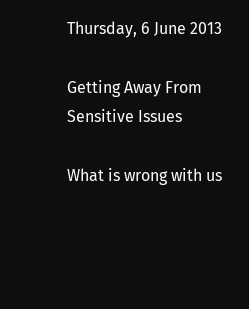Thursday, 6 June 2013

Getting Away From Sensitive Issues

What is wrong with us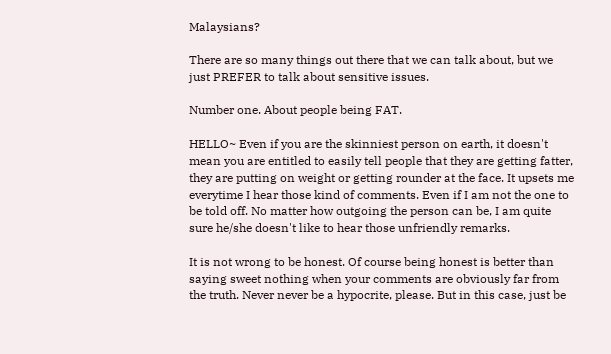Malaysians?

There are so many things out there that we can talk about, but we just PREFER to talk about sensitive issues.

Number one. About people being FAT.

HELLO~ Even if you are the skinniest person on earth, it doesn't mean you are entitled to easily tell people that they are getting fatter, they are putting on weight or getting rounder at the face. It upsets me everytime I hear those kind of comments. Even if I am not the one to be told off. No matter how outgoing the person can be, I am quite sure he/she doesn't like to hear those unfriendly remarks.

It is not wrong to be honest. Of course being honest is better than saying sweet nothing when your comments are obviously far from the truth. Never never be a hypocrite, please. But in this case, just be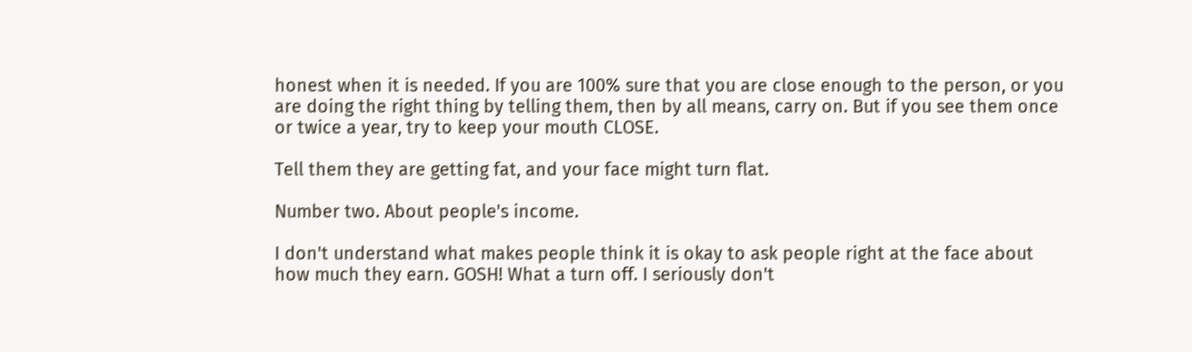honest when it is needed. If you are 100% sure that you are close enough to the person, or you are doing the right thing by telling them, then by all means, carry on. But if you see them once or twice a year, try to keep your mouth CLOSE.

Tell them they are getting fat, and your face might turn flat.

Number two. About people's income.

I don't understand what makes people think it is okay to ask people right at the face about how much they earn. GOSH! What a turn off. I seriously don't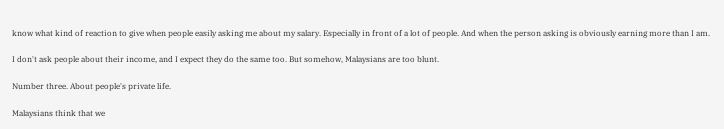know what kind of reaction to give when people easily asking me about my salary. Especially in front of a lot of people. And when the person asking is obviously earning more than I am.

I don't ask people about their income, and I expect they do the same too. But somehow, Malaysians are too blunt.

Number three. About people's private life.

Malaysians think that we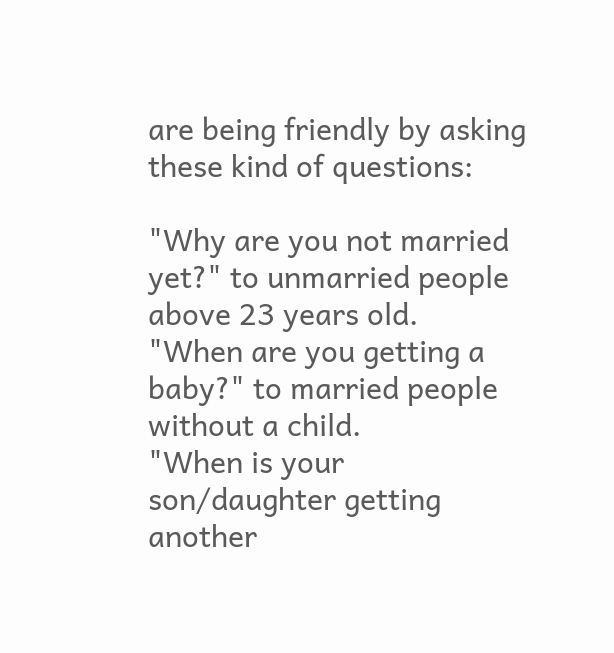are being friendly by asking these kind of questions:

"Why are you not married yet?" to unmarried people above 23 years old.
"When are you getting a baby?" to married people without a child.
"When is your son/daughter getting another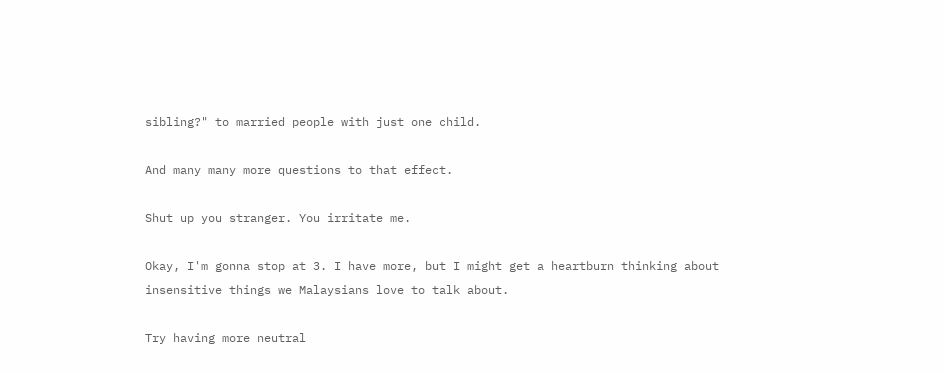sibling?" to married people with just one child.

And many many more questions to that effect.

Shut up you stranger. You irritate me.

Okay, I'm gonna stop at 3. I have more, but I might get a heartburn thinking about insensitive things we Malaysians love to talk about.

Try having more neutral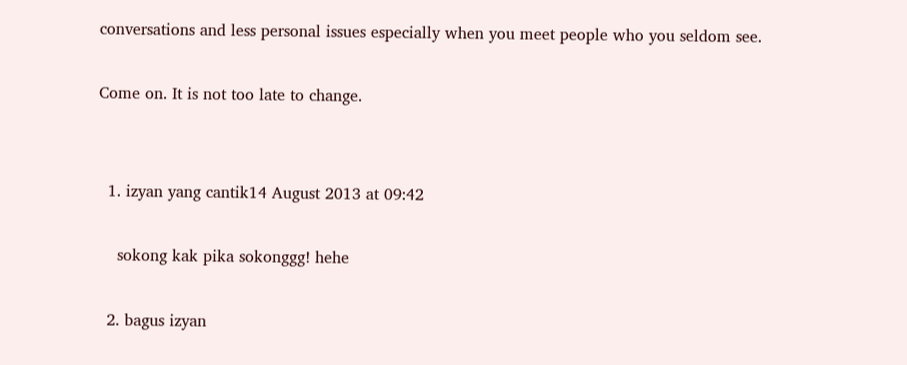conversations and less personal issues especially when you meet people who you seldom see.

Come on. It is not too late to change.


  1. izyan yang cantik14 August 2013 at 09:42

    sokong kak pika sokonggg! hehe

  2. bagus izyan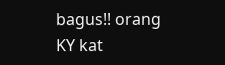bagus!! orang KY kat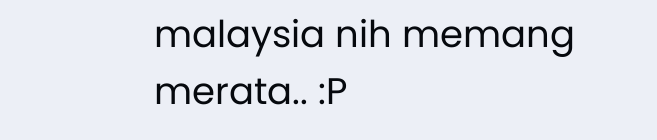malaysia nih memang merata.. :P